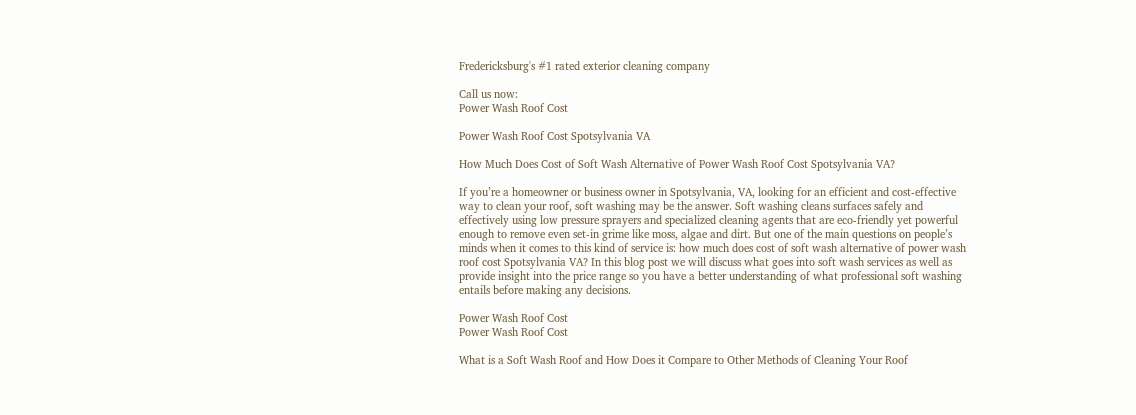Fredericksburg's #1 rated exterior cleaning company

Call us now:
Power Wash Roof Cost

Power Wash Roof Cost Spotsylvania VA

How Much Does Cost of Soft Wash Alternative of Power Wash Roof Cost Spotsylvania VA?

If you’re a homeowner or business owner in Spotsylvania, VA, looking for an efficient and cost-effective way to clean your roof, soft washing may be the answer. Soft washing cleans surfaces safely and effectively using low pressure sprayers and specialized cleaning agents that are eco-friendly yet powerful enough to remove even set-in grime like moss, algae and dirt. But one of the main questions on people’s minds when it comes to this kind of service is: how much does cost of soft wash alternative of power wash roof cost Spotsylvania VA? In this blog post we will discuss what goes into soft wash services as well as provide insight into the price range so you have a better understanding of what professional soft washing entails before making any decisions.

Power Wash Roof Cost
Power Wash Roof Cost

What is a Soft Wash Roof and How Does it Compare to Other Methods of Cleaning Your Roof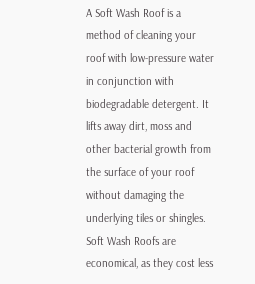A Soft Wash Roof is a method of cleaning your roof with low-pressure water in conjunction with biodegradable detergent. It lifts away dirt, moss and other bacterial growth from the surface of your roof without damaging the underlying tiles or shingles. Soft Wash Roofs are economical, as they cost less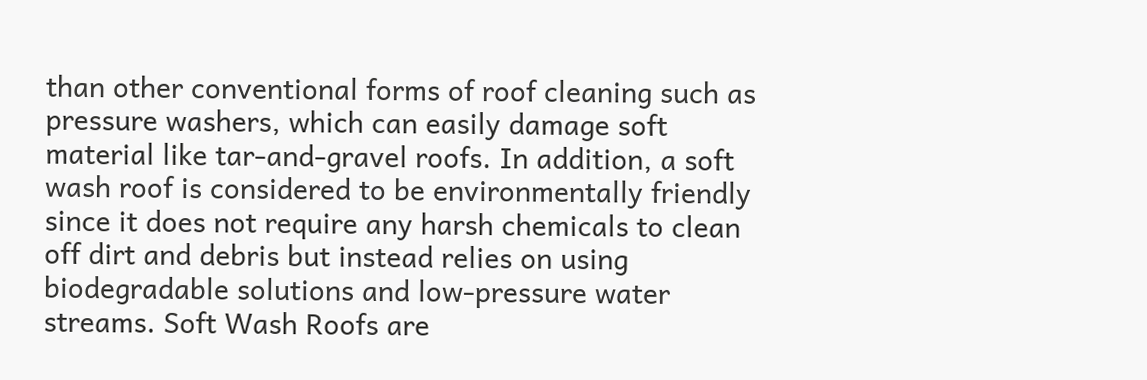than other conventional forms of roof cleaning such as pressure washers, which can easily damage soft material like tar-and-gravel roofs. In addition, a soft wash roof is considered to be environmentally friendly since it does not require any harsh chemicals to clean off dirt and debris but instead relies on using biodegradable solutions and low-pressure water streams. Soft Wash Roofs are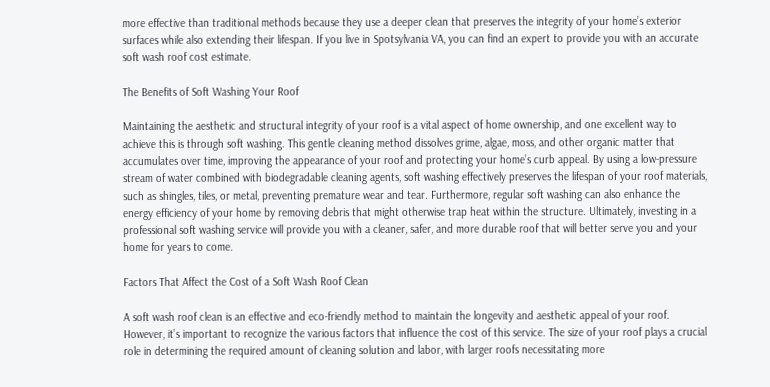more effective than traditional methods because they use a deeper clean that preserves the integrity of your home’s exterior surfaces while also extending their lifespan. If you live in Spotsylvania VA, you can find an expert to provide you with an accurate soft wash roof cost estimate.

The Benefits of Soft Washing Your Roof

Maintaining the aesthetic and structural integrity of your roof is a vital aspect of home ownership, and one excellent way to achieve this is through soft washing. This gentle cleaning method dissolves grime, algae, moss, and other organic matter that accumulates over time, improving the appearance of your roof and protecting your home’s curb appeal. By using a low-pressure stream of water combined with biodegradable cleaning agents, soft washing effectively preserves the lifespan of your roof materials, such as shingles, tiles, or metal, preventing premature wear and tear. Furthermore, regular soft washing can also enhance the energy efficiency of your home by removing debris that might otherwise trap heat within the structure. Ultimately, investing in a professional soft washing service will provide you with a cleaner, safer, and more durable roof that will better serve you and your home for years to come.

Factors That Affect the Cost of a Soft Wash Roof Clean

A soft wash roof clean is an effective and eco-friendly method to maintain the longevity and aesthetic appeal of your roof. However, it’s important to recognize the various factors that influence the cost of this service. The size of your roof plays a crucial role in determining the required amount of cleaning solution and labor, with larger roofs necessitating more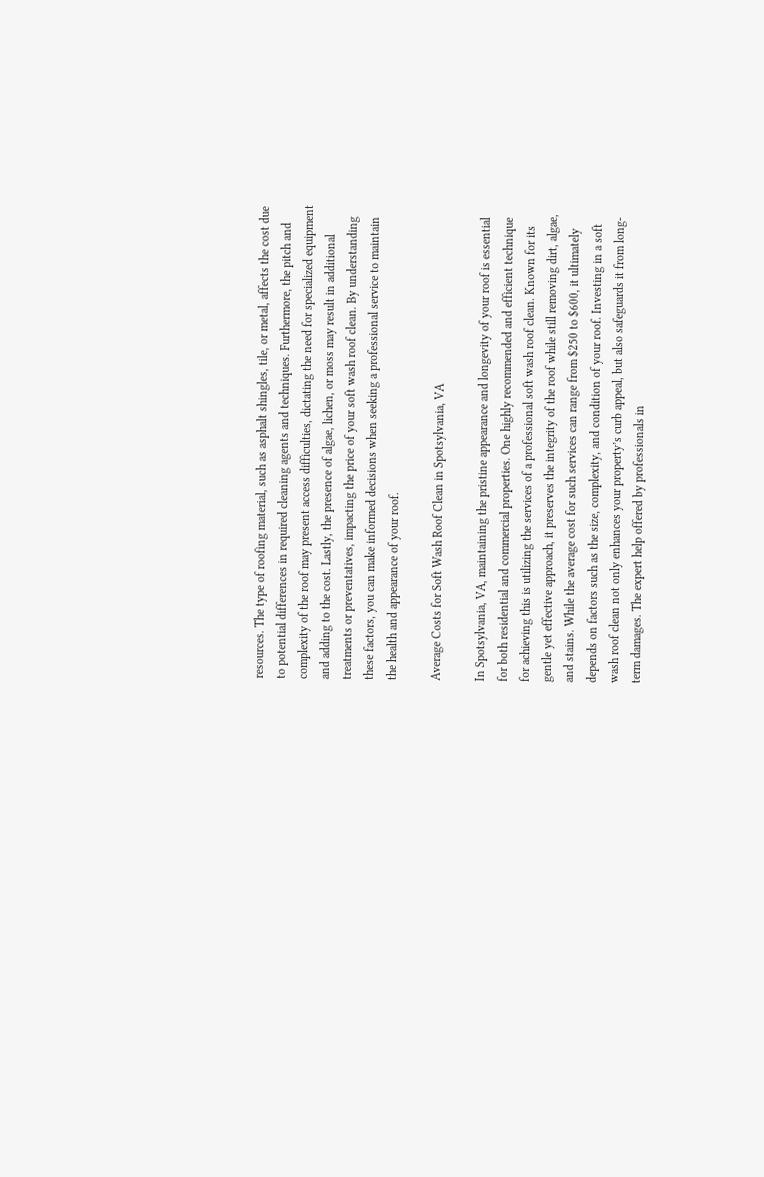resources. The type of roofing material, such as asphalt shingles, tile, or metal, affects the cost due to potential differences in required cleaning agents and techniques. Furthermore, the pitch and complexity of the roof may present access difficulties, dictating the need for specialized equipment and adding to the cost. Lastly, the presence of algae, lichen, or moss may result in additional treatments or preventatives, impacting the price of your soft wash roof clean. By understanding these factors, you can make informed decisions when seeking a professional service to maintain the health and appearance of your roof.

Average Costs for Soft Wash Roof Clean in Spotsylvania, VA

In Spotsylvania, VA, maintaining the pristine appearance and longevity of your roof is essential for both residential and commercial properties. One highly recommended and efficient technique for achieving this is utilizing the services of a professional soft wash roof clean. Known for its gentle yet effective approach, it preserves the integrity of the roof while still removing dirt, algae, and stains. While the average cost for such services can range from $250 to $600, it ultimately depends on factors such as the size, complexity, and condition of your roof. Investing in a soft wash roof clean not only enhances your property’s curb appeal, but also safeguards it from long-term damages. The expert help offered by professionals in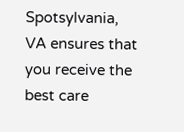Spotsylvania, VA ensures that you receive the best care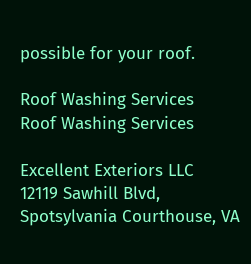possible for your roof.

Roof Washing Services
Roof Washing Services

Excellent Exteriors LLC
12119 Sawhill Blvd, Spotsylvania Courthouse, VA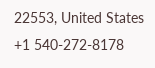22553, United States
+1 540-272-8178